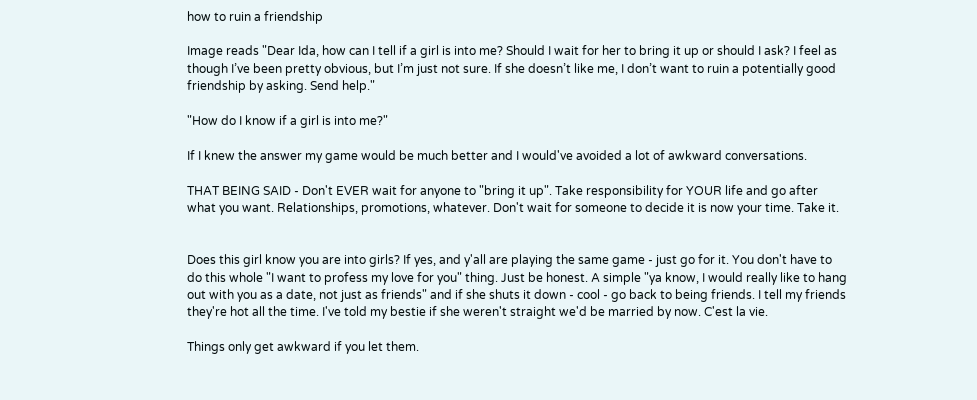how to ruin a friendship

Image reads "Dear Ida, how can I tell if a girl is into me? Should I wait for her to bring it up or should I ask? I feel as though I’ve been pretty obvious, but I’m just not sure. If she doesn’t like me, I don’t want to ruin a potentially good friendship by asking. Send help."

"How do I know if a girl is into me?"

If I knew the answer my game would be much better and I would've avoided a lot of awkward conversations.

THAT BEING SAID - Don't EVER wait for anyone to "bring it up". Take responsibility for YOUR life and go after what you want. Relationships, promotions, whatever. Don't wait for someone to decide it is now your time. Take it.


Does this girl know you are into girls? If yes, and y'all are playing the same game - just go for it. You don't have to do this whole "I want to profess my love for you" thing. Just be honest. A simple "ya know, I would really like to hang out with you as a date, not just as friends" and if she shuts it down - cool - go back to being friends. I tell my friends they're hot all the time. I've told my bestie if she weren't straight we'd be married by now. C'est la vie.

Things only get awkward if you let them.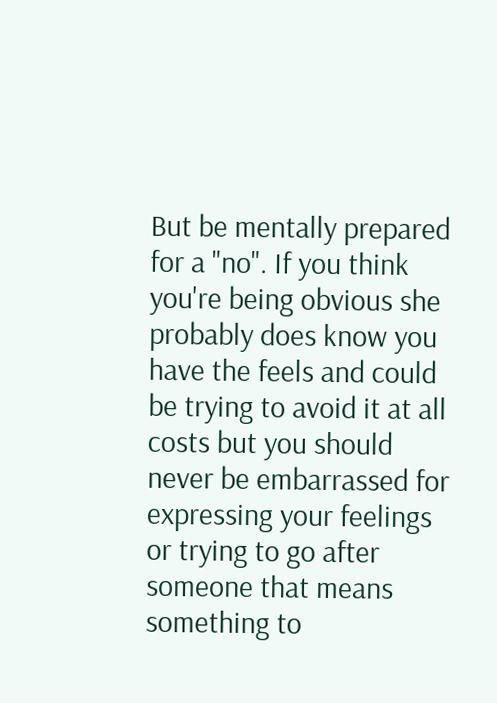But be mentally prepared for a "no". If you think you're being obvious she probably does know you have the feels and could be trying to avoid it at all costs but you should never be embarrassed for expressing your feelings or trying to go after someone that means something to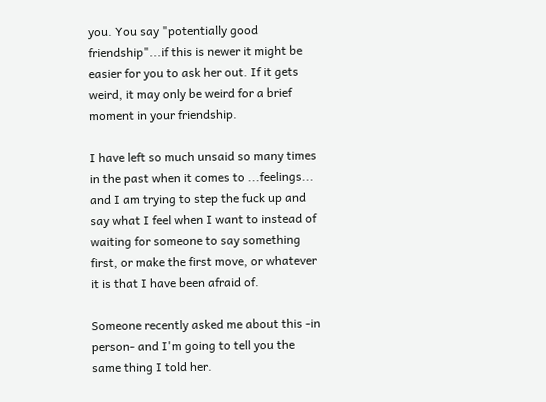you. You say "potentially good friendship"...if this is newer it might be easier for you to ask her out. If it gets weird, it may only be weird for a brief moment in your friendship.

I have left so much unsaid so many times in the past when it comes to ...feelings... and I am trying to step the fuck up and say what I feel when I want to instead of waiting for someone to say something first, or make the first move, or whatever it is that I have been afraid of.

Someone recently asked me about this -in person- and I'm going to tell you the same thing I told her.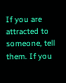If you are attracted to someone, tell them. If you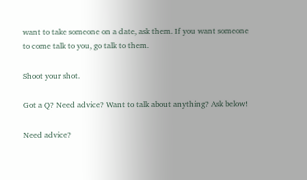want to take someone on a date, ask them. If you want someone to come talk to you, go talk to them.

Shoot your shot.

Got a Q? Need advice? Want to talk about anything? Ask below!

Need advice?